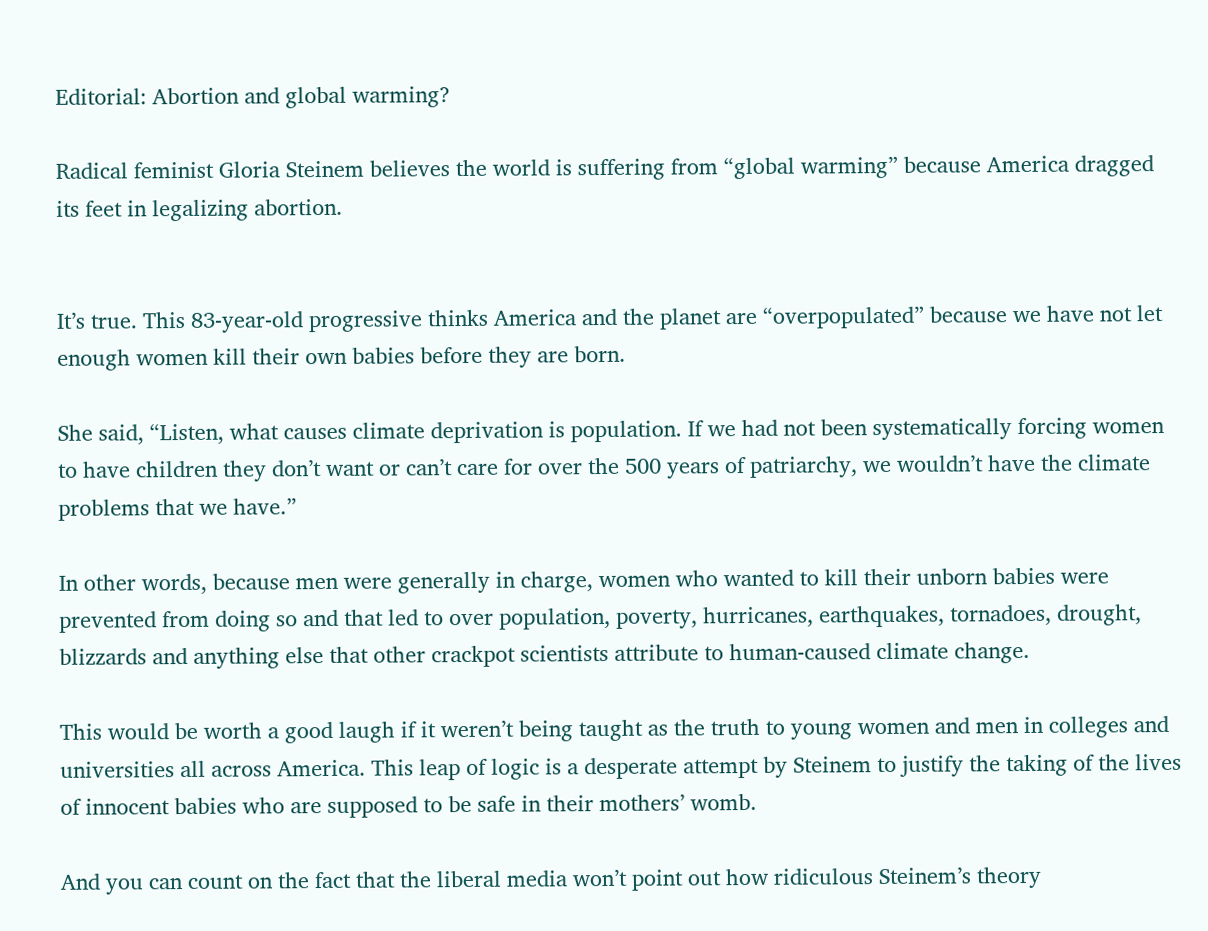Editorial: Abortion and global warming?

Radical feminist Gloria Steinem believes the world is suffering from “global warming” because America dragged its feet in legalizing abortion.


It’s true. This 83-year-old progressive thinks America and the planet are “overpopulated” because we have not let enough women kill their own babies before they are born.

She said, “Listen, what causes climate deprivation is population. If we had not been systematically forcing women to have children they don’t want or can’t care for over the 500 years of patriarchy, we wouldn’t have the climate problems that we have.”

In other words, because men were generally in charge, women who wanted to kill their unborn babies were prevented from doing so and that led to over population, poverty, hurricanes, earthquakes, tornadoes, drought, blizzards and anything else that other crackpot scientists attribute to human-caused climate change.

This would be worth a good laugh if it weren’t being taught as the truth to young women and men in colleges and universities all across America. This leap of logic is a desperate attempt by Steinem to justify the taking of the lives of innocent babies who are supposed to be safe in their mothers’ womb.

And you can count on the fact that the liberal media won’t point out how ridiculous Steinem’s theory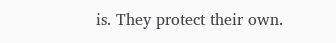is. They protect their own.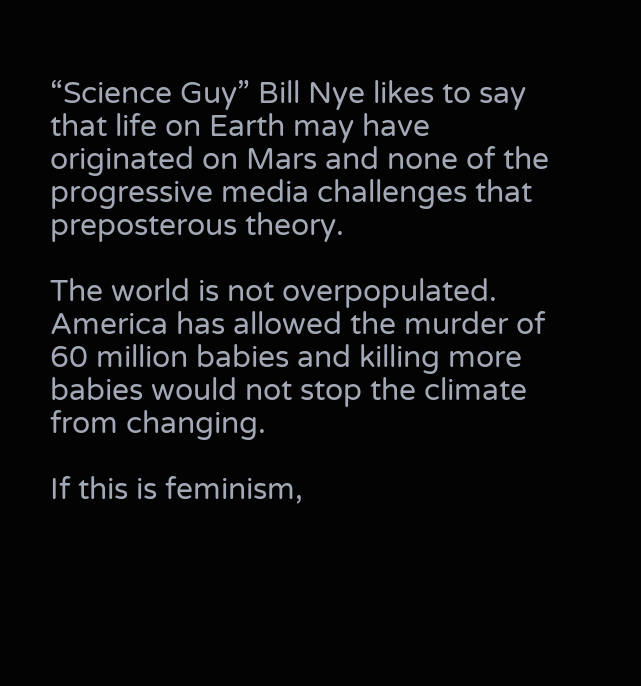“Science Guy” Bill Nye likes to say that life on Earth may have originated on Mars and none of the progressive media challenges that preposterous theory.

The world is not overpopulated. America has allowed the murder of 60 million babies and killing more babies would not stop the climate from changing.

If this is feminism,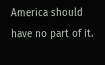America should have no part of it.